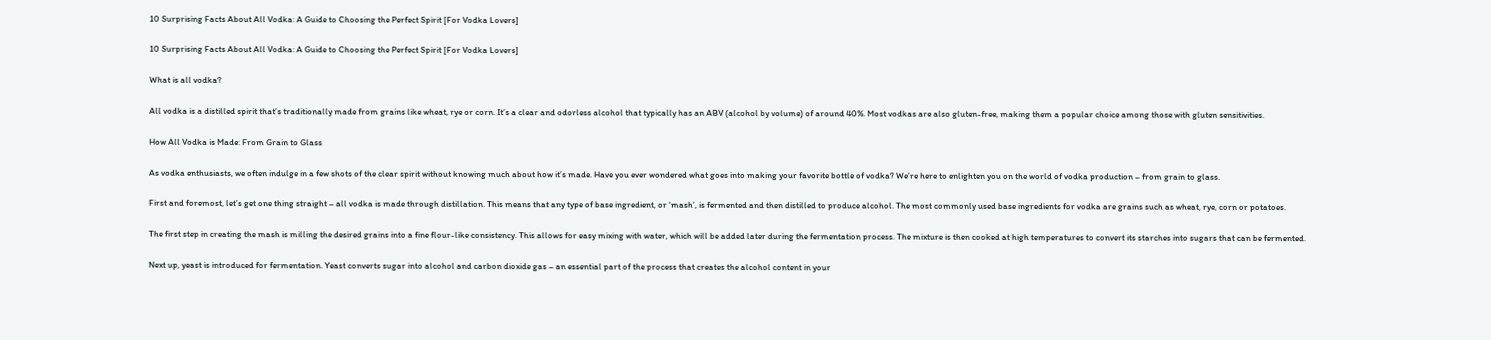10 Surprising Facts About All Vodka: A Guide to Choosing the Perfect Spirit [For Vodka Lovers]

10 Surprising Facts About All Vodka: A Guide to Choosing the Perfect Spirit [For Vodka Lovers]

What is all vodka?

All vodka is a distilled spirit that’s traditionally made from grains like wheat, rye or corn. It’s a clear and odorless alcohol that typically has an ABV (alcohol by volume) of around 40%. Most vodkas are also gluten-free, making them a popular choice among those with gluten sensitivities.

How All Vodka is Made: From Grain to Glass

As vodka enthusiasts, we often indulge in a few shots of the clear spirit without knowing much about how it’s made. Have you ever wondered what goes into making your favorite bottle of vodka? We’re here to enlighten you on the world of vodka production – from grain to glass.

First and foremost, let’s get one thing straight – all vodka is made through distillation. This means that any type of base ingredient, or ‘mash’, is fermented and then distilled to produce alcohol. The most commonly used base ingredients for vodka are grains such as wheat, rye, corn or potatoes.

The first step in creating the mash is milling the desired grains into a fine flour-like consistency. This allows for easy mixing with water, which will be added later during the fermentation process. The mixture is then cooked at high temperatures to convert its starches into sugars that can be fermented.

Next up, yeast is introduced for fermentation. Yeast converts sugar into alcohol and carbon dioxide gas – an essential part of the process that creates the alcohol content in your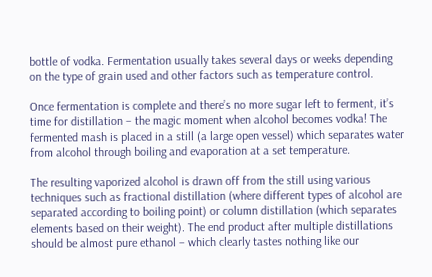bottle of vodka. Fermentation usually takes several days or weeks depending on the type of grain used and other factors such as temperature control.

Once fermentation is complete and there’s no more sugar left to ferment, it’s time for distillation – the magic moment when alcohol becomes vodka! The fermented mash is placed in a still (a large open vessel) which separates water from alcohol through boiling and evaporation at a set temperature.

The resulting vaporized alcohol is drawn off from the still using various techniques such as fractional distillation (where different types of alcohol are separated according to boiling point) or column distillation (which separates elements based on their weight). The end product after multiple distillations should be almost pure ethanol – which clearly tastes nothing like our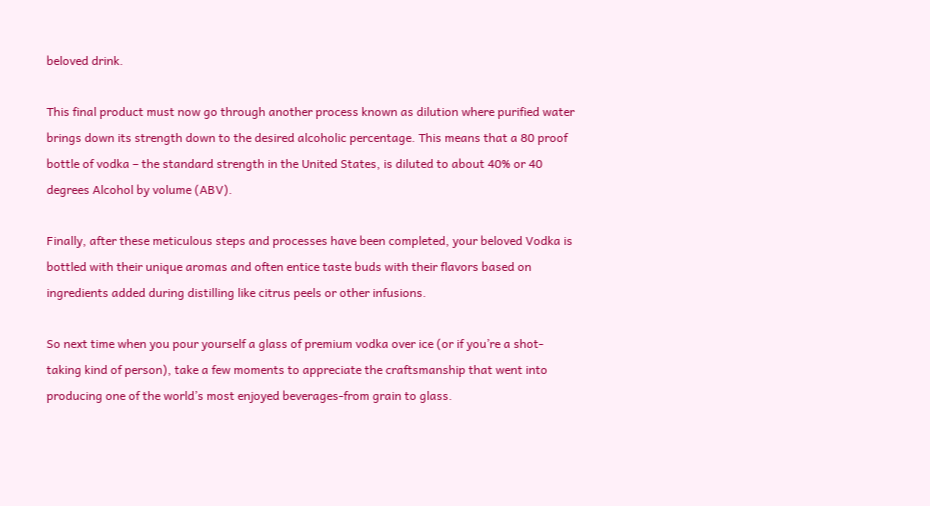beloved drink.

This final product must now go through another process known as dilution where purified water brings down its strength down to the desired alcoholic percentage. This means that a 80 proof bottle of vodka – the standard strength in the United States, is diluted to about 40% or 40 degrees Alcohol by volume (ABV).

Finally, after these meticulous steps and processes have been completed, your beloved Vodka is bottled with their unique aromas and often entice taste buds with their flavors based on ingredients added during distilling like citrus peels or other infusions.

So next time when you pour yourself a glass of premium vodka over ice (or if you’re a shot-taking kind of person), take a few moments to appreciate the craftsmanship that went into producing one of the world’s most enjoyed beverages-from grain to glass.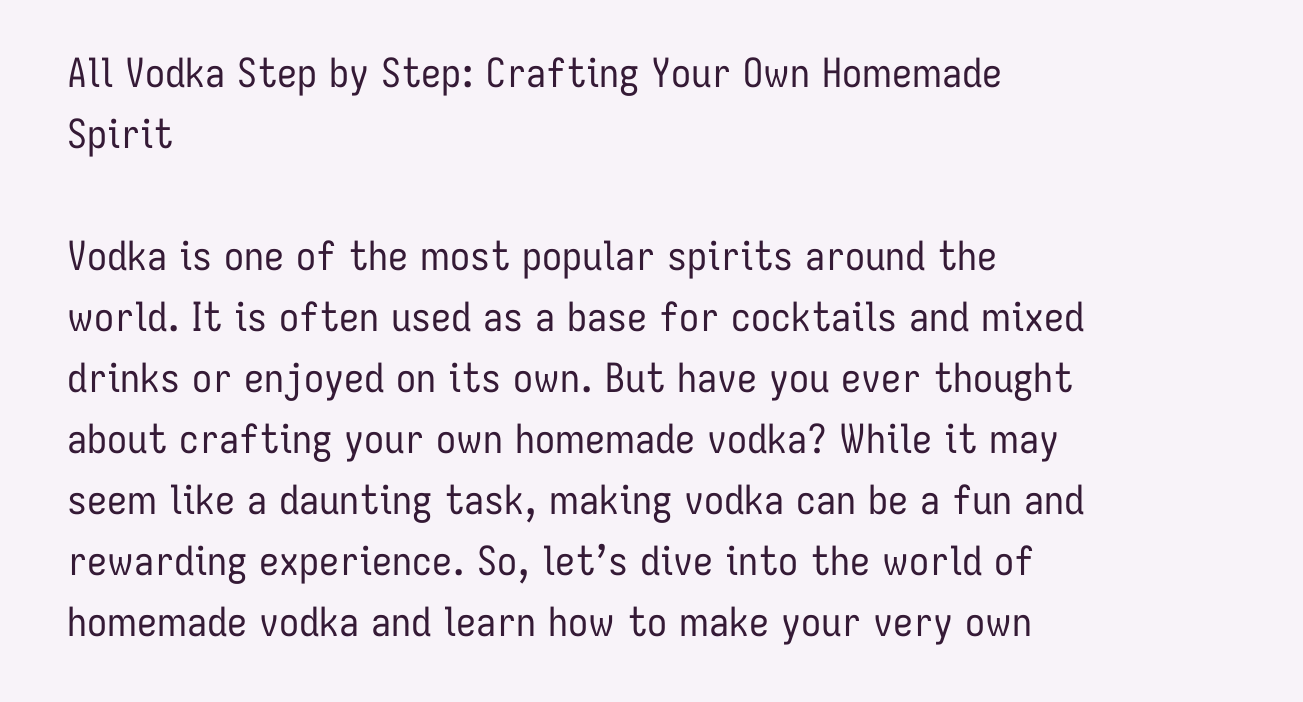All Vodka Step by Step: Crafting Your Own Homemade Spirit

Vodka is one of the most popular spirits around the world. It is often used as a base for cocktails and mixed drinks or enjoyed on its own. But have you ever thought about crafting your own homemade vodka? While it may seem like a daunting task, making vodka can be a fun and rewarding experience. So, let’s dive into the world of homemade vodka and learn how to make your very own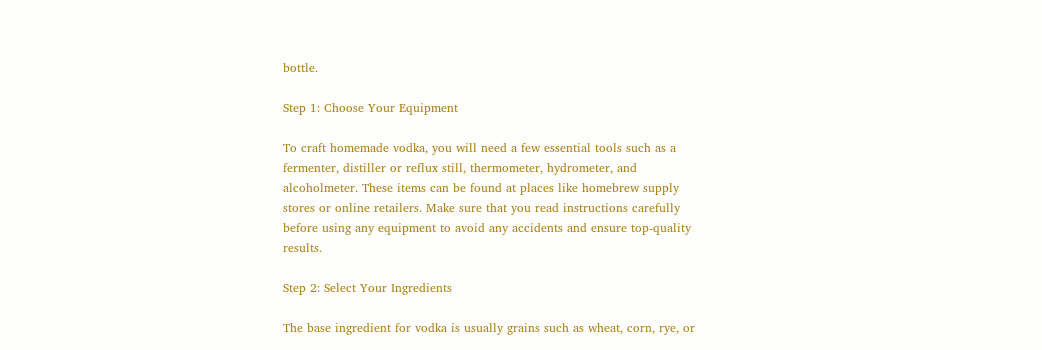bottle.

Step 1: Choose Your Equipment

To craft homemade vodka, you will need a few essential tools such as a fermenter, distiller or reflux still, thermometer, hydrometer, and alcoholmeter. These items can be found at places like homebrew supply stores or online retailers. Make sure that you read instructions carefully before using any equipment to avoid any accidents and ensure top-quality results.

Step 2: Select Your Ingredients

The base ingredient for vodka is usually grains such as wheat, corn, rye, or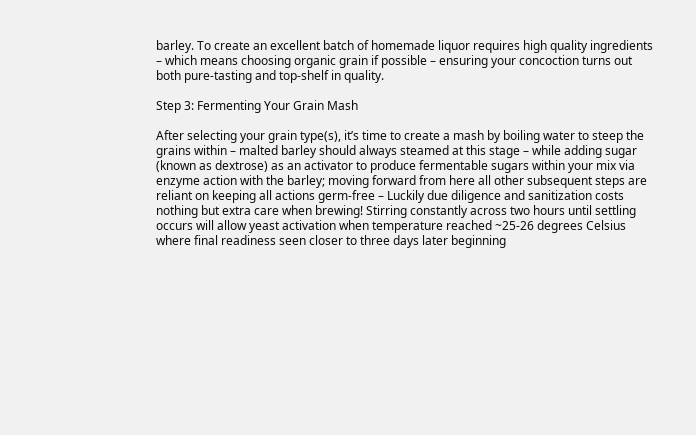barley. To create an excellent batch of homemade liquor requires high quality ingredients – which means choosing organic grain if possible – ensuring your concoction turns out both pure-tasting and top-shelf in quality.

Step 3: Fermenting Your Grain Mash

After selecting your grain type(s), it’s time to create a mash by boiling water to steep the grains within – malted barley should always steamed at this stage – while adding sugar (known as dextrose) as an activator to produce fermentable sugars within your mix via enzyme action with the barley; moving forward from here all other subsequent steps are reliant on keeping all actions germ-free – Luckily due diligence and sanitization costs nothing but extra care when brewing! Stirring constantly across two hours until settling occurs will allow yeast activation when temperature reached ~25-26 degrees Celsius where final readiness seen closer to three days later beginning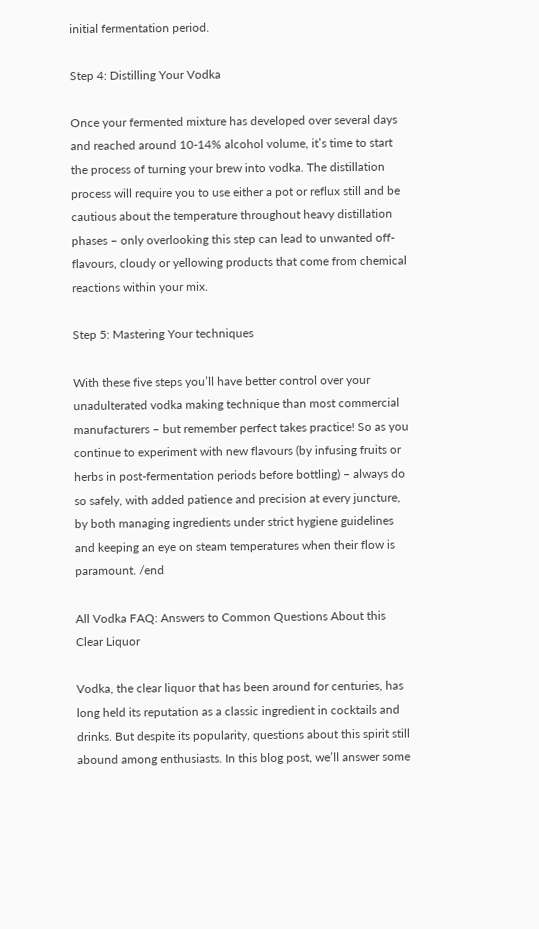initial fermentation period.

Step 4: Distilling Your Vodka

Once your fermented mixture has developed over several days and reached around 10-14% alcohol volume, it’s time to start the process of turning your brew into vodka. The distillation process will require you to use either a pot or reflux still and be cautious about the temperature throughout heavy distillation phases – only overlooking this step can lead to unwanted off-flavours, cloudy or yellowing products that come from chemical reactions within your mix.

Step 5: Mastering Your techniques

With these five steps you’ll have better control over your unadulterated vodka making technique than most commercial manufacturers – but remember perfect takes practice! So as you continue to experiment with new flavours (by infusing fruits or herbs in post-fermentation periods before bottling) – always do so safely, with added patience and precision at every juncture, by both managing ingredients under strict hygiene guidelines and keeping an eye on steam temperatures when their flow is paramount. /end

All Vodka FAQ: Answers to Common Questions About this Clear Liquor

Vodka, the clear liquor that has been around for centuries, has long held its reputation as a classic ingredient in cocktails and drinks. But despite its popularity, questions about this spirit still abound among enthusiasts. In this blog post, we’ll answer some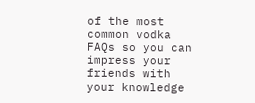of the most common vodka FAQs so you can impress your friends with your knowledge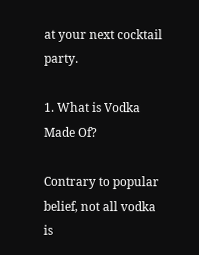at your next cocktail party.

1. What is Vodka Made Of?

Contrary to popular belief, not all vodka is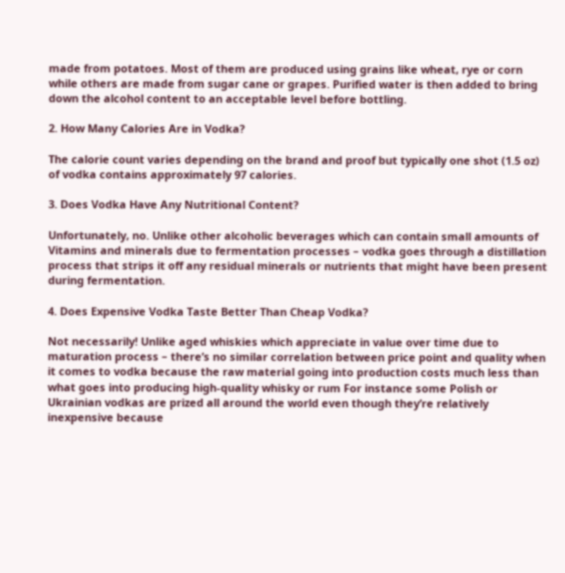made from potatoes. Most of them are produced using grains like wheat, rye or corn while others are made from sugar cane or grapes. Purified water is then added to bring down the alcohol content to an acceptable level before bottling.

2. How Many Calories Are in Vodka?

The calorie count varies depending on the brand and proof but typically one shot (1.5 oz) of vodka contains approximately 97 calories.

3. Does Vodka Have Any Nutritional Content?

Unfortunately, no. Unlike other alcoholic beverages which can contain small amounts of Vitamins and minerals due to fermentation processes – vodka goes through a distillation process that strips it off any residual minerals or nutrients that might have been present during fermentation.

4. Does Expensive Vodka Taste Better Than Cheap Vodka?

Not necessarily! Unlike aged whiskies which appreciate in value over time due to maturation process – there’s no similar correlation between price point and quality when it comes to vodka because the raw material going into production costs much less than what goes into producing high-quality whisky or rum For instance some Polish or Ukrainian vodkas are prized all around the world even though they’re relatively inexpensive because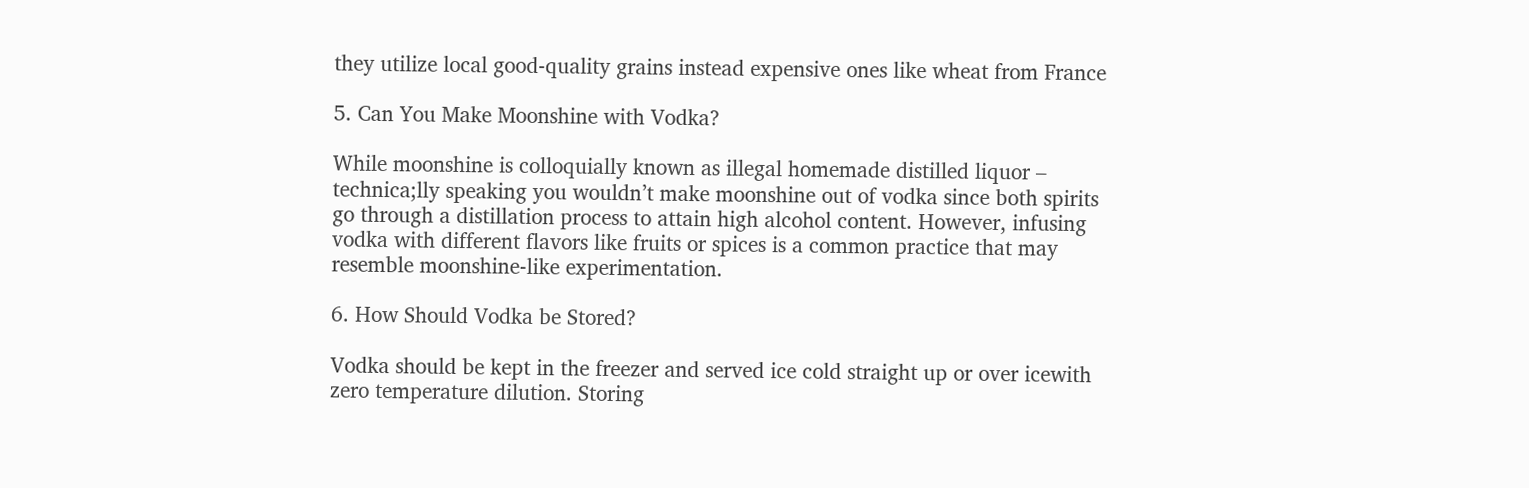they utilize local good-quality grains instead expensive ones like wheat from France

5. Can You Make Moonshine with Vodka?

While moonshine is colloquially known as illegal homemade distilled liquor – technica;lly speaking you wouldn’t make moonshine out of vodka since both spirits go through a distillation process to attain high alcohol content. However, infusing vodka with different flavors like fruits or spices is a common practice that may resemble moonshine-like experimentation.

6. How Should Vodka be Stored?

Vodka should be kept in the freezer and served ice cold straight up or over icewith zero temperature dilution. Storing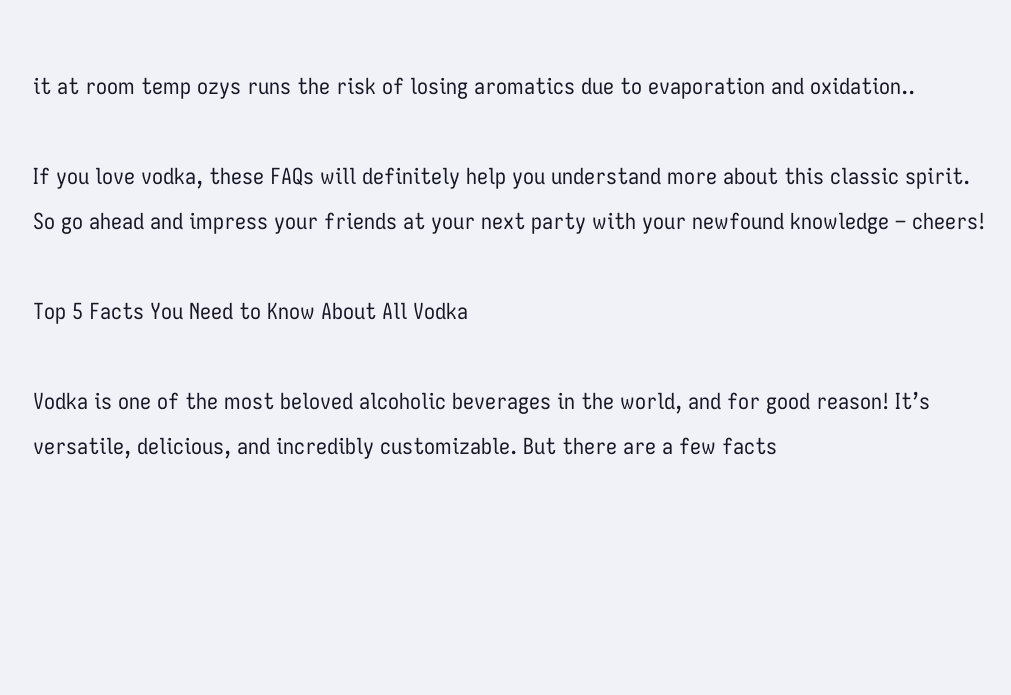it at room temp ozys runs the risk of losing aromatics due to evaporation and oxidation..

If you love vodka, these FAQs will definitely help you understand more about this classic spirit. So go ahead and impress your friends at your next party with your newfound knowledge – cheers!

Top 5 Facts You Need to Know About All Vodka

Vodka is one of the most beloved alcoholic beverages in the world, and for good reason! It’s versatile, delicious, and incredibly customizable. But there are a few facts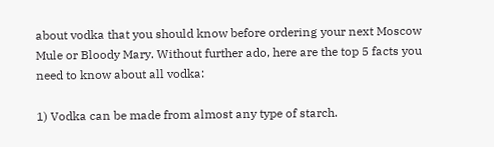about vodka that you should know before ordering your next Moscow Mule or Bloody Mary. Without further ado, here are the top 5 facts you need to know about all vodka:

1) Vodka can be made from almost any type of starch.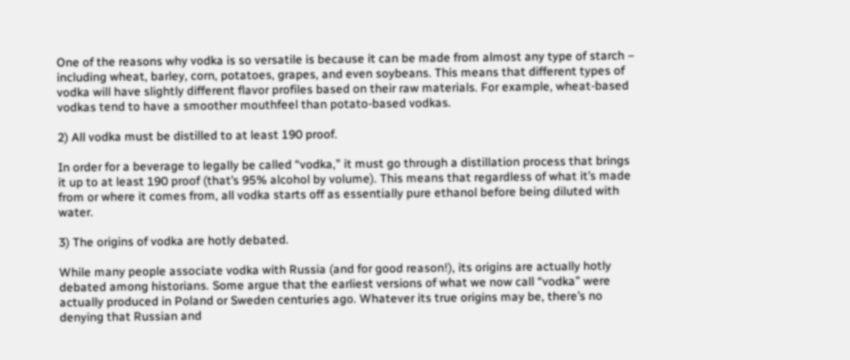One of the reasons why vodka is so versatile is because it can be made from almost any type of starch – including wheat, barley, corn, potatoes, grapes, and even soybeans. This means that different types of vodka will have slightly different flavor profiles based on their raw materials. For example, wheat-based vodkas tend to have a smoother mouthfeel than potato-based vodkas.

2) All vodka must be distilled to at least 190 proof.

In order for a beverage to legally be called “vodka,” it must go through a distillation process that brings it up to at least 190 proof (that’s 95% alcohol by volume). This means that regardless of what it’s made from or where it comes from, all vodka starts off as essentially pure ethanol before being diluted with water.

3) The origins of vodka are hotly debated.

While many people associate vodka with Russia (and for good reason!), its origins are actually hotly debated among historians. Some argue that the earliest versions of what we now call “vodka” were actually produced in Poland or Sweden centuries ago. Whatever its true origins may be, there’s no denying that Russian and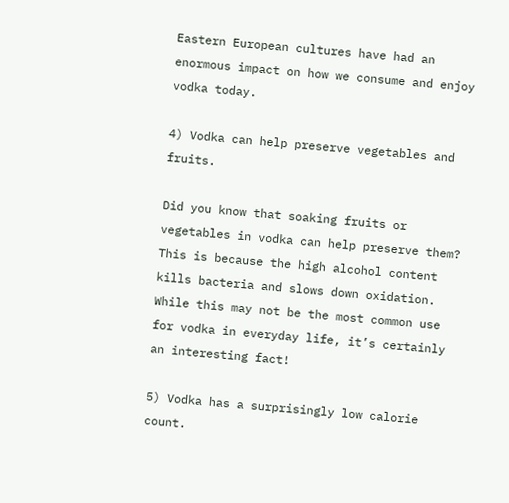Eastern European cultures have had an enormous impact on how we consume and enjoy vodka today.

4) Vodka can help preserve vegetables and fruits.

Did you know that soaking fruits or vegetables in vodka can help preserve them? This is because the high alcohol content kills bacteria and slows down oxidation. While this may not be the most common use for vodka in everyday life, it’s certainly an interesting fact!

5) Vodka has a surprisingly low calorie count.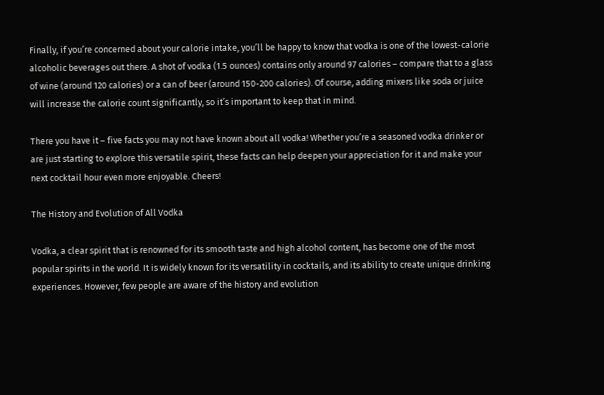Finally, if you’re concerned about your calorie intake, you’ll be happy to know that vodka is one of the lowest-calorie alcoholic beverages out there. A shot of vodka (1.5 ounces) contains only around 97 calories – compare that to a glass of wine (around 120 calories) or a can of beer (around 150-200 calories). Of course, adding mixers like soda or juice will increase the calorie count significantly, so it’s important to keep that in mind.

There you have it – five facts you may not have known about all vodka! Whether you’re a seasoned vodka drinker or are just starting to explore this versatile spirit, these facts can help deepen your appreciation for it and make your next cocktail hour even more enjoyable. Cheers!

The History and Evolution of All Vodka

Vodka, a clear spirit that is renowned for its smooth taste and high alcohol content, has become one of the most popular spirits in the world. It is widely known for its versatility in cocktails, and its ability to create unique drinking experiences. However, few people are aware of the history and evolution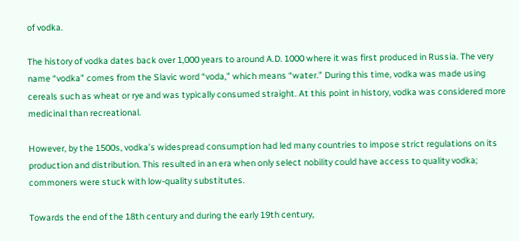of vodka.

The history of vodka dates back over 1,000 years to around A.D. 1000 where it was first produced in Russia. The very name “vodka” comes from the Slavic word “voda,” which means “water.” During this time, vodka was made using cereals such as wheat or rye and was typically consumed straight. At this point in history, vodka was considered more medicinal than recreational.

However, by the 1500s, vodka’s widespread consumption had led many countries to impose strict regulations on its production and distribution. This resulted in an era when only select nobility could have access to quality vodka; commoners were stuck with low-quality substitutes.

Towards the end of the 18th century and during the early 19th century,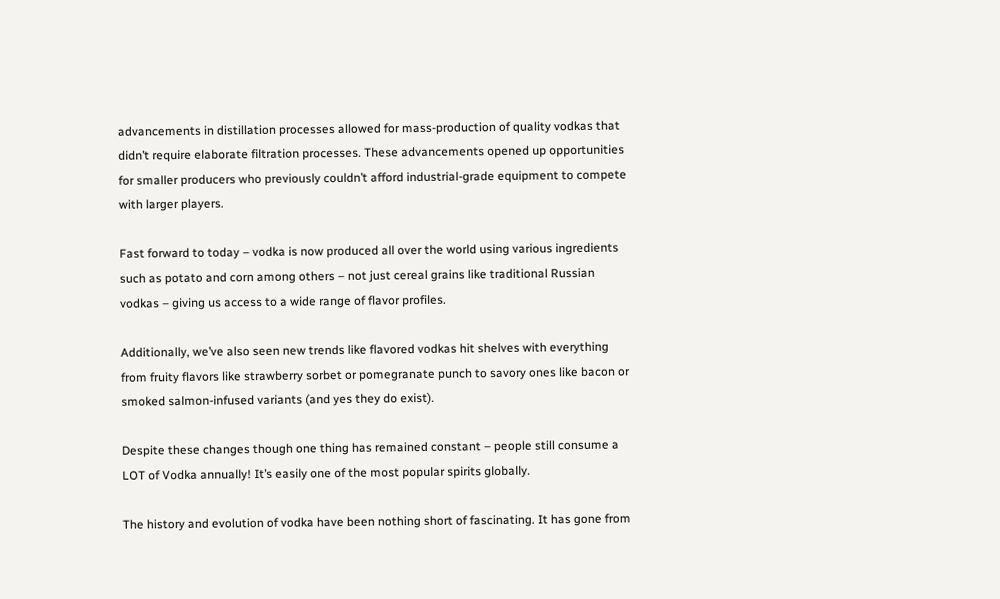advancements in distillation processes allowed for mass-production of quality vodkas that didn’t require elaborate filtration processes. These advancements opened up opportunities for smaller producers who previously couldn’t afford industrial-grade equipment to compete with larger players.

Fast forward to today – vodka is now produced all over the world using various ingredients such as potato and corn among others – not just cereal grains like traditional Russian vodkas – giving us access to a wide range of flavor profiles.

Additionally, we’ve also seen new trends like flavored vodkas hit shelves with everything from fruity flavors like strawberry sorbet or pomegranate punch to savory ones like bacon or smoked salmon-infused variants (and yes they do exist).

Despite these changes though one thing has remained constant – people still consume a LOT of Vodka annually! It’s easily one of the most popular spirits globally.

The history and evolution of vodka have been nothing short of fascinating. It has gone from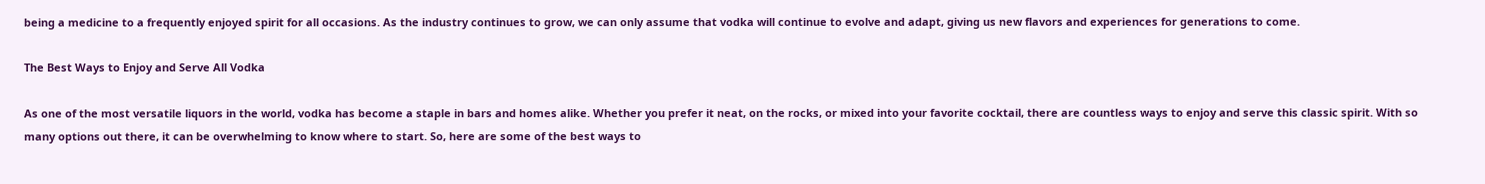being a medicine to a frequently enjoyed spirit for all occasions. As the industry continues to grow, we can only assume that vodka will continue to evolve and adapt, giving us new flavors and experiences for generations to come.

The Best Ways to Enjoy and Serve All Vodka

As one of the most versatile liquors in the world, vodka has become a staple in bars and homes alike. Whether you prefer it neat, on the rocks, or mixed into your favorite cocktail, there are countless ways to enjoy and serve this classic spirit. With so many options out there, it can be overwhelming to know where to start. So, here are some of the best ways to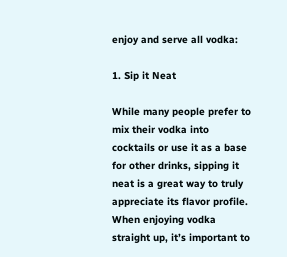enjoy and serve all vodka:

1. Sip it Neat

While many people prefer to mix their vodka into cocktails or use it as a base for other drinks, sipping it neat is a great way to truly appreciate its flavor profile. When enjoying vodka straight up, it’s important to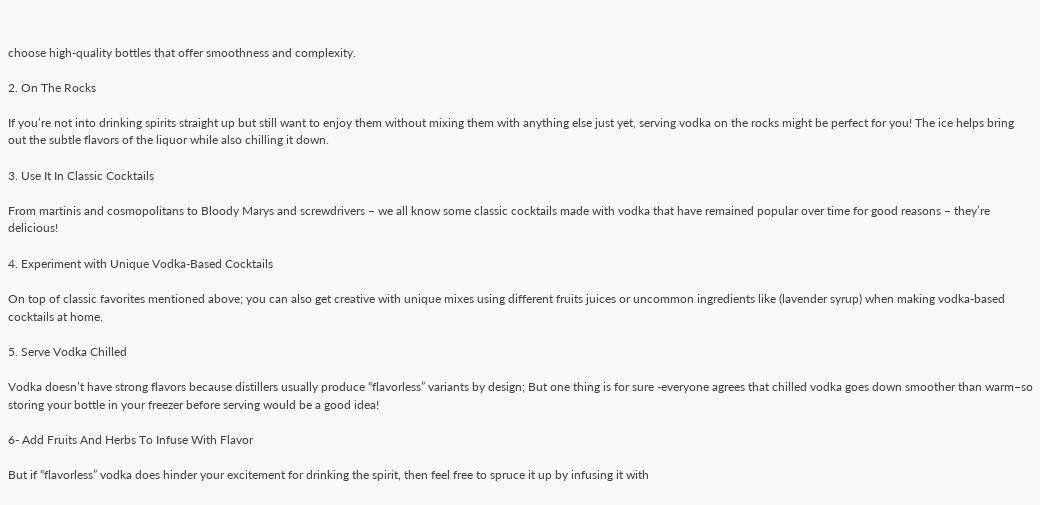choose high-quality bottles that offer smoothness and complexity.

2. On The Rocks

If you’re not into drinking spirits straight up but still want to enjoy them without mixing them with anything else just yet, serving vodka on the rocks might be perfect for you! The ice helps bring out the subtle flavors of the liquor while also chilling it down.

3. Use It In Classic Cocktails

From martinis and cosmopolitans to Bloody Marys and screwdrivers – we all know some classic cocktails made with vodka that have remained popular over time for good reasons – they’re delicious!

4. Experiment with Unique Vodka-Based Cocktails

On top of classic favorites mentioned above; you can also get creative with unique mixes using different fruits juices or uncommon ingredients like (lavender syrup) when making vodka-based cocktails at home.

5. Serve Vodka Chilled

Vodka doesn’t have strong flavors because distillers usually produce “flavorless” variants by design; But one thing is for sure -everyone agrees that chilled vodka goes down smoother than warm–so storing your bottle in your freezer before serving would be a good idea!

6- Add Fruits And Herbs To Infuse With Flavor

But if “flavorless” vodka does hinder your excitement for drinking the spirit, then feel free to spruce it up by infusing it with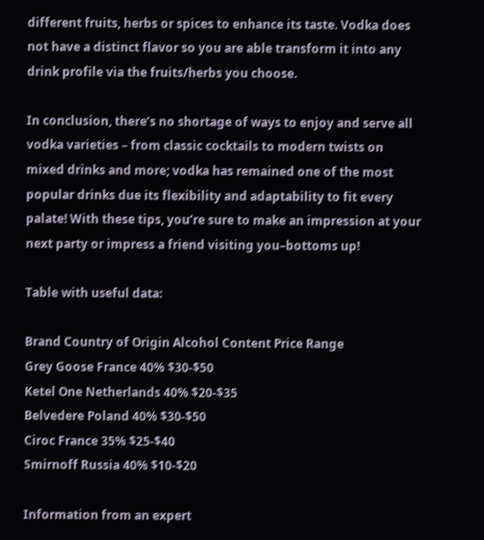different fruits, herbs or spices to enhance its taste. Vodka does not have a distinct flavor so you are able transform it into any drink profile via the fruits/herbs you choose.

In conclusion, there’s no shortage of ways to enjoy and serve all vodka varieties – from classic cocktails to modern twists on mixed drinks and more; vodka has remained one of the most popular drinks due its flexibility and adaptability to fit every palate! With these tips, you’re sure to make an impression at your next party or impress a friend visiting you–bottoms up!

Table with useful data:

Brand Country of Origin Alcohol Content Price Range
Grey Goose France 40% $30-$50
Ketel One Netherlands 40% $20-$35
Belvedere Poland 40% $30-$50
Ciroc France 35% $25-$40
Smirnoff Russia 40% $10-$20

Information from an expert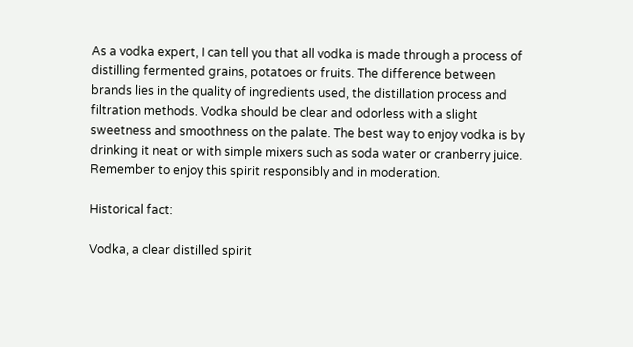As a vodka expert, I can tell you that all vodka is made through a process of distilling fermented grains, potatoes or fruits. The difference between brands lies in the quality of ingredients used, the distillation process and filtration methods. Vodka should be clear and odorless with a slight sweetness and smoothness on the palate. The best way to enjoy vodka is by drinking it neat or with simple mixers such as soda water or cranberry juice. Remember to enjoy this spirit responsibly and in moderation.

Historical fact:

Vodka, a clear distilled spirit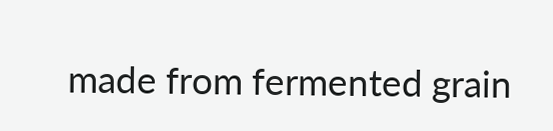made from fermented grain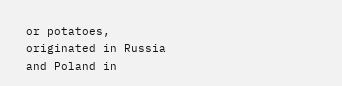or potatoes, originated in Russia and Poland in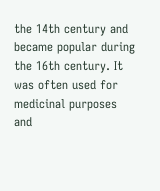the 14th century and became popular during the 16th century. It was often used for medicinal purposes and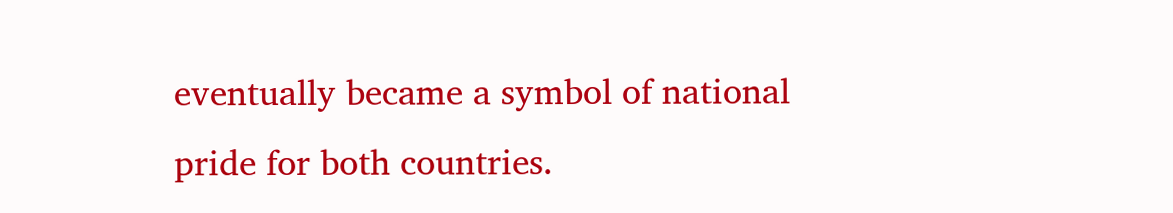eventually became a symbol of national pride for both countries.